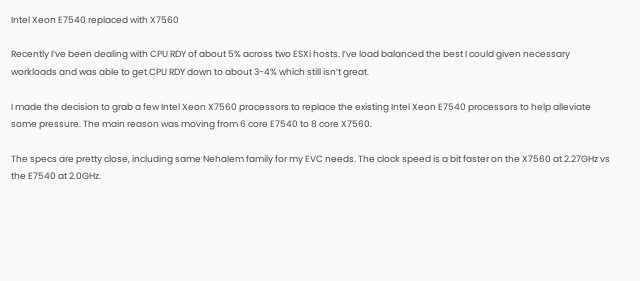Intel Xeon E7540 replaced with X7560

Recently I’ve been dealing with CPU RDY of about 5% across two ESXi hosts. I’ve load balanced the best I could given necessary workloads and was able to get CPU RDY down to about 3-4% which still isn’t great.

I made the decision to grab a few Intel Xeon X7560 processors to replace the existing Intel Xeon E7540 processors to help alleviate some pressure. The main reason was moving from 6 core E7540 to 8 core X7560.

The specs are pretty close, including same Nehalem family for my EVC needs. The clock speed is a bit faster on the X7560 at 2.27GHz vs the E7540 at 2.0GHz.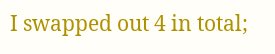I swapped out 4 in total;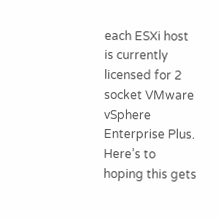each ESXi host is currently licensed for 2 socket VMware vSphere Enterprise Plus.
Here’s to hoping this gets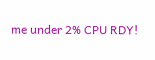me under 2% CPU RDY!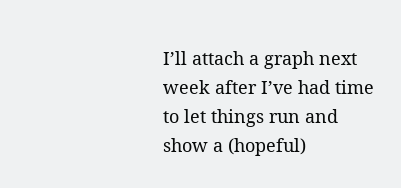I’ll attach a graph next week after I’ve had time to let things run and show a (hopeful)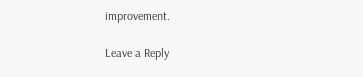improvement.

Leave a Reply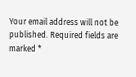Your email address will not be published. Required fields are marked *